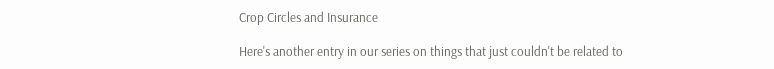Crop Circles and Insurance

Here's another entry in our series on things that just couldn't be related to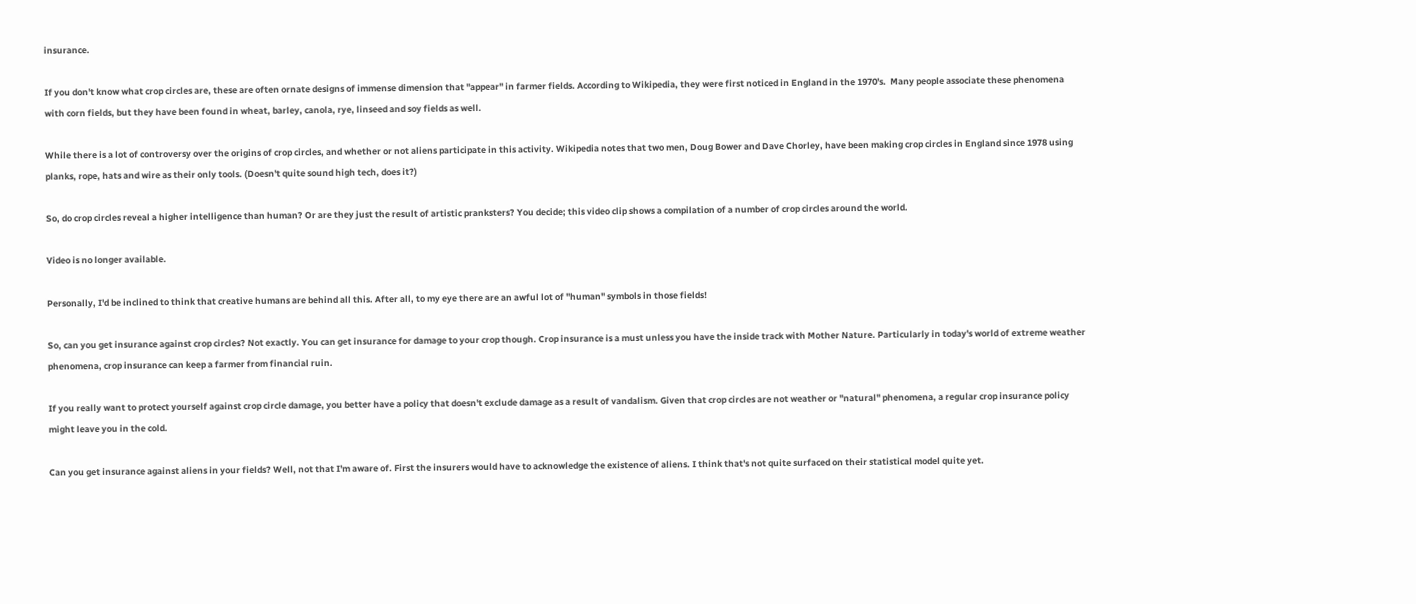insurance.

If you don't know what crop circles are, these are often ornate designs of immense dimension that "appear" in farmer fields. According to Wikipedia, they were first noticed in England in the 1970's.  Many people associate these phenomena with corn fields, but they have been found in wheat, barley, canola, rye, linseed and soy fields as well.

While there is a lot of controversy over the origins of crop circles, and whether or not aliens participate in this activity. Wikipedia notes that two men, Doug Bower and Dave Chorley, have been making crop circles in England since 1978 using planks, rope, hats and wire as their only tools. (Doesn't quite sound high tech, does it?)

So, do crop circles reveal a higher intelligence than human? Or are they just the result of artistic pranksters? You decide; this video clip shows a compilation of a number of crop circles around the world.

Video is no longer available.

Personally, I'd be inclined to think that creative humans are behind all this. After all, to my eye there are an awful lot of "human" symbols in those fields!

So, can you get insurance against crop circles? Not exactly. You can get insurance for damage to your crop though. Crop insurance is a must unless you have the inside track with Mother Nature. Particularly in today's world of extreme weather phenomena, crop insurance can keep a farmer from financial ruin.

If you really want to protect yourself against crop circle damage, you better have a policy that doesn't exclude damage as a result of vandalism. Given that crop circles are not weather or "natural" phenomena, a regular crop insurance policy might leave you in the cold.

Can you get insurance against aliens in your fields? Well, not that I'm aware of. First the insurers would have to acknowledge the existence of aliens. I think that's not quite surfaced on their statistical model quite yet.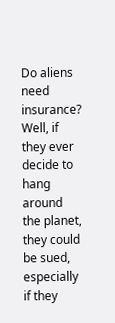Do aliens need insurance? Well, if they ever decide to hang around the planet, they could be sued, especially if they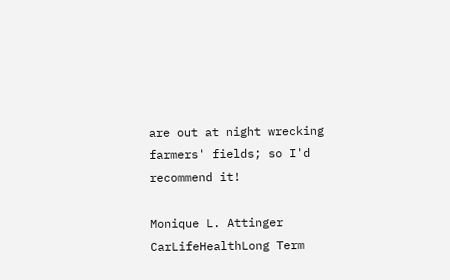are out at night wrecking farmers' fields; so I'd recommend it!

Monique L. Attinger
CarLifeHealthLong Term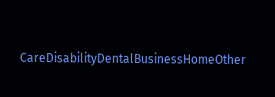CareDisabilityDentalBusinessHomeOther